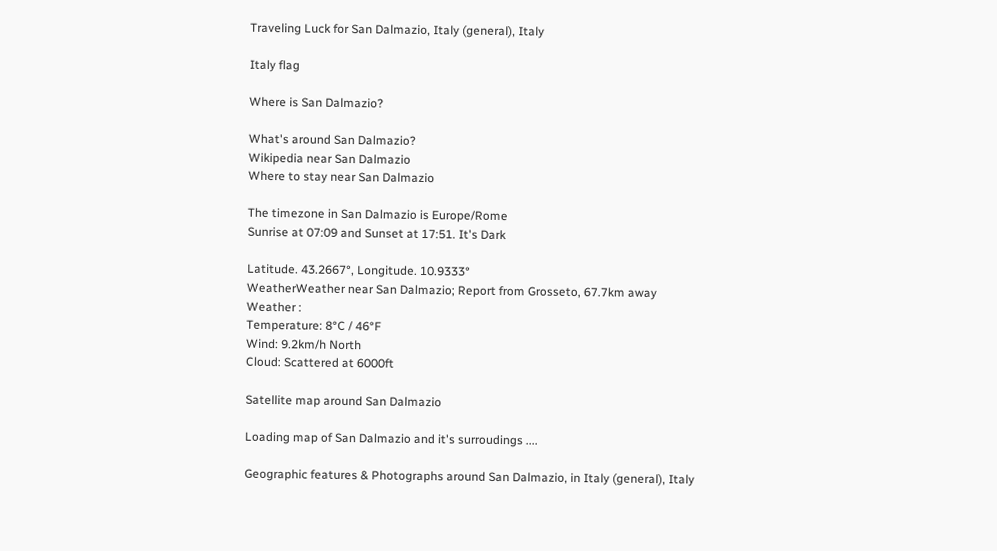Traveling Luck for San Dalmazio, Italy (general), Italy

Italy flag

Where is San Dalmazio?

What's around San Dalmazio?
Wikipedia near San Dalmazio
Where to stay near San Dalmazio

The timezone in San Dalmazio is Europe/Rome
Sunrise at 07:09 and Sunset at 17:51. It's Dark

Latitude. 43.2667°, Longitude. 10.9333°
WeatherWeather near San Dalmazio; Report from Grosseto, 67.7km away
Weather :
Temperature: 8°C / 46°F
Wind: 9.2km/h North
Cloud: Scattered at 6000ft

Satellite map around San Dalmazio

Loading map of San Dalmazio and it's surroudings ....

Geographic features & Photographs around San Dalmazio, in Italy (general), Italy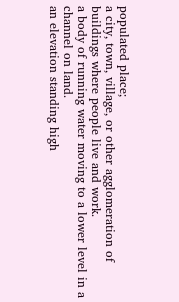populated place;
a city, town, village, or other agglomeration of buildings where people live and work.
a body of running water moving to a lower level in a channel on land.
an elevation standing high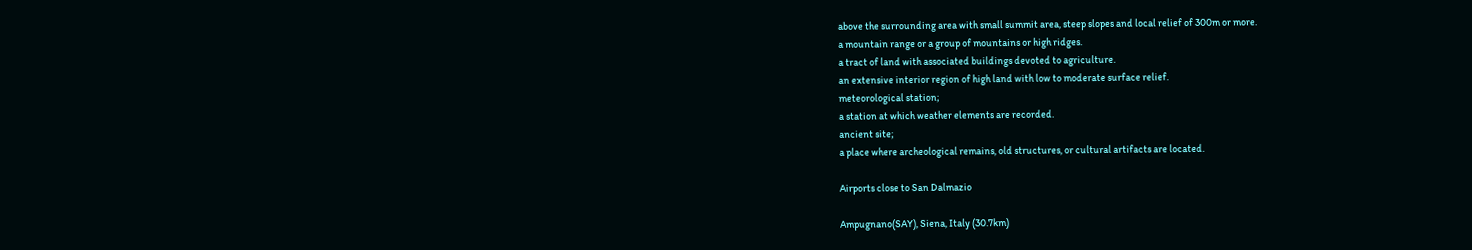above the surrounding area with small summit area, steep slopes and local relief of 300m or more.
a mountain range or a group of mountains or high ridges.
a tract of land with associated buildings devoted to agriculture.
an extensive interior region of high land with low to moderate surface relief.
meteorological station;
a station at which weather elements are recorded.
ancient site;
a place where archeological remains, old structures, or cultural artifacts are located.

Airports close to San Dalmazio

Ampugnano(SAY), Siena, Italy (30.7km)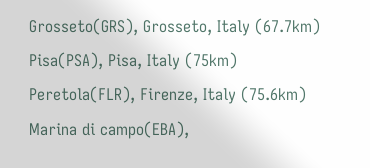Grosseto(GRS), Grosseto, Italy (67.7km)
Pisa(PSA), Pisa, Italy (75km)
Peretola(FLR), Firenze, Italy (75.6km)
Marina di campo(EBA),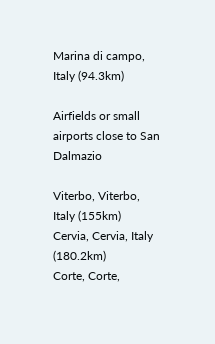Marina di campo, Italy (94.3km)

Airfields or small airports close to San Dalmazio

Viterbo, Viterbo, Italy (155km)
Cervia, Cervia, Italy (180.2km)
Corte, Corte,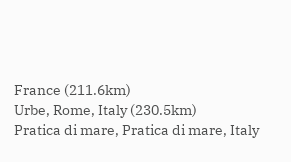France (211.6km)
Urbe, Rome, Italy (230.5km)
Pratica di mare, Pratica di mare, Italy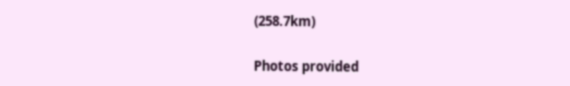(258.7km)

Photos provided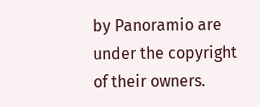by Panoramio are under the copyright of their owners.